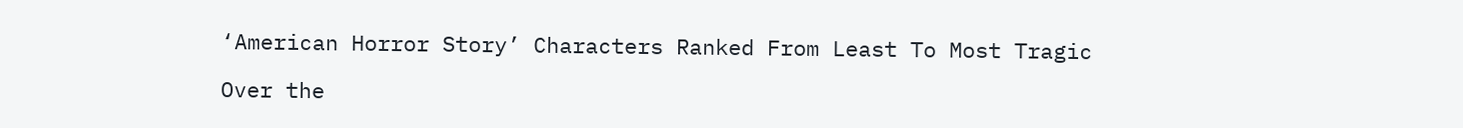‘American Horror Story’ Characters Ranked From Least To Most Tragic

Over the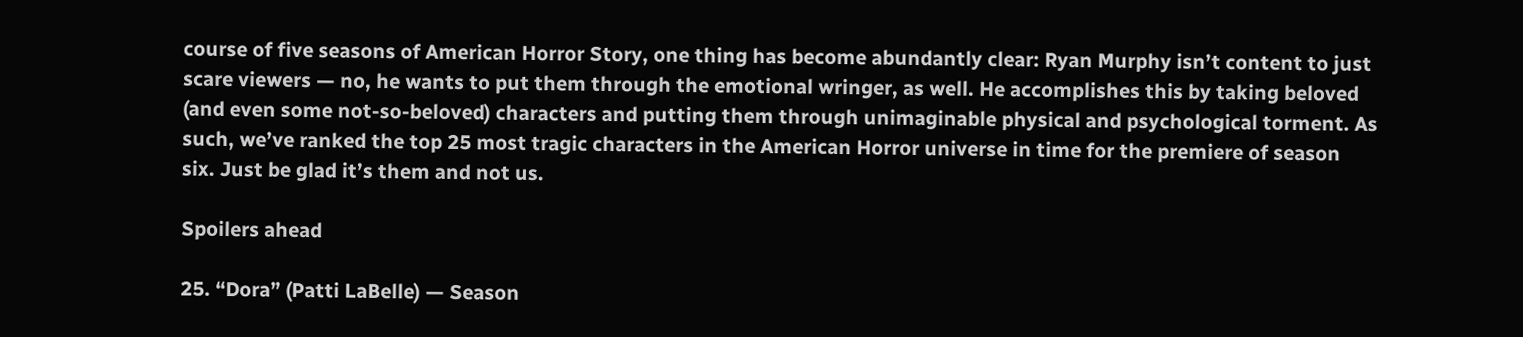course of five seasons of American Horror Story, one thing has become abundantly clear: Ryan Murphy isn’t content to just scare viewers — no, he wants to put them through the emotional wringer, as well. He accomplishes this by taking beloved (and even some not-so-beloved) characters and putting them through unimaginable physical and psychological torment. As such, we’ve ranked the top 25 most tragic characters in the American Horror universe in time for the premiere of season six. Just be glad it’s them and not us.

Spoilers ahead

25. “Dora” (Patti LaBelle) — Season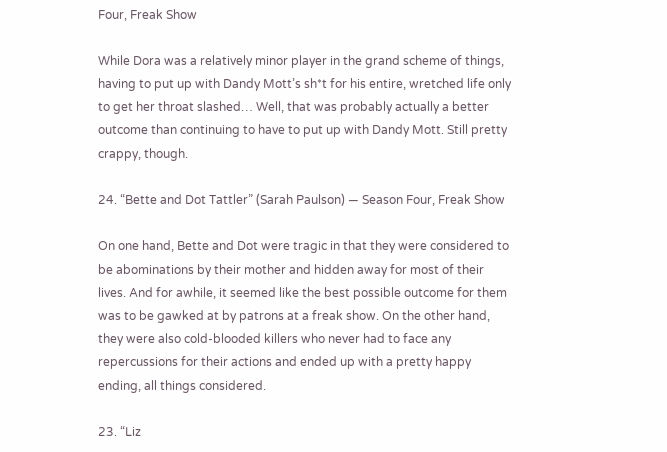Four, Freak Show

While Dora was a relatively minor player in the grand scheme of things, having to put up with Dandy Mott’s sh*t for his entire, wretched life only to get her throat slashed… Well, that was probably actually a better outcome than continuing to have to put up with Dandy Mott. Still pretty crappy, though.

24. “Bette and Dot Tattler” (Sarah Paulson) — Season Four, Freak Show

On one hand, Bette and Dot were tragic in that they were considered to be abominations by their mother and hidden away for most of their lives. And for awhile, it seemed like the best possible outcome for them was to be gawked at by patrons at a freak show. On the other hand, they were also cold-blooded killers who never had to face any repercussions for their actions and ended up with a pretty happy ending, all things considered.

23. “Liz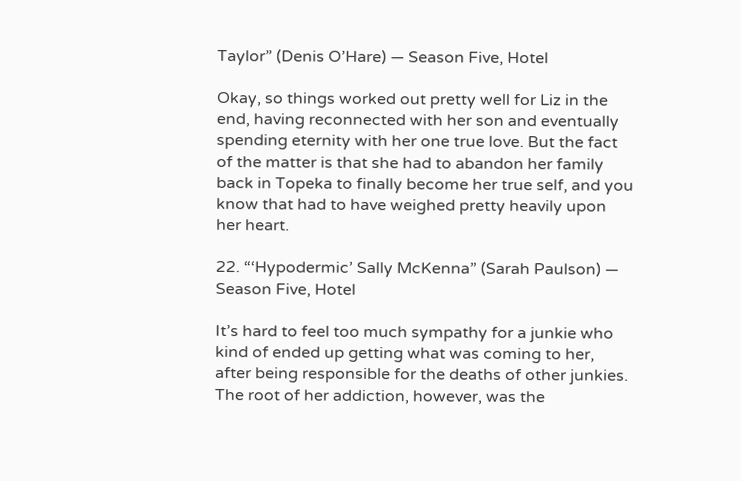Taylor” (Denis O’Hare) — Season Five, Hotel

Okay, so things worked out pretty well for Liz in the end, having reconnected with her son and eventually spending eternity with her one true love. But the fact of the matter is that she had to abandon her family back in Topeka to finally become her true self, and you know that had to have weighed pretty heavily upon her heart.

22. “‘Hypodermic’ Sally McKenna” (Sarah Paulson) — Season Five, Hotel

It’s hard to feel too much sympathy for a junkie who kind of ended up getting what was coming to her, after being responsible for the deaths of other junkies. The root of her addiction, however, was the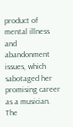product of mental illness and abandonment issues, which sabotaged her promising career as a musician. The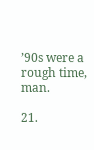’90s were a rough time, man.

21.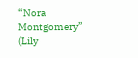“Nora Montgomery” (Lily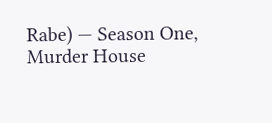Rabe) — Season One, Murder House